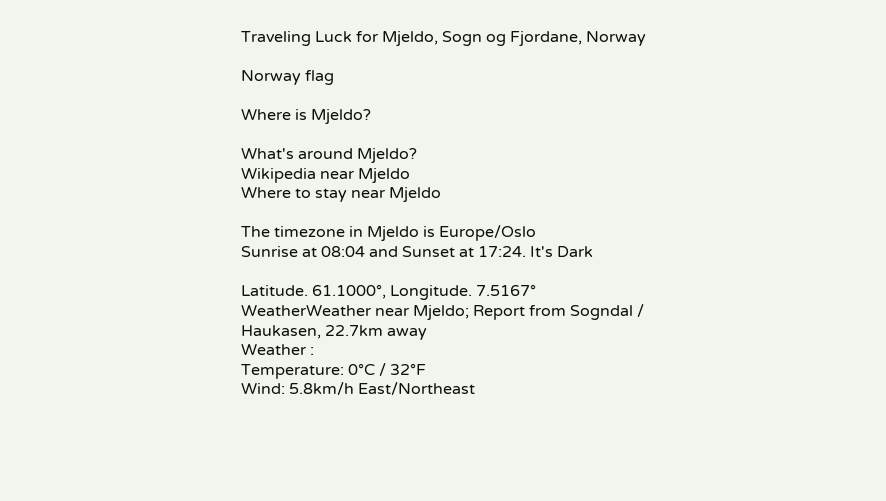Traveling Luck for Mjeldo, Sogn og Fjordane, Norway

Norway flag

Where is Mjeldo?

What's around Mjeldo?
Wikipedia near Mjeldo
Where to stay near Mjeldo

The timezone in Mjeldo is Europe/Oslo
Sunrise at 08:04 and Sunset at 17:24. It's Dark

Latitude. 61.1000°, Longitude. 7.5167°
WeatherWeather near Mjeldo; Report from Sogndal / Haukasen, 22.7km away
Weather :
Temperature: 0°C / 32°F
Wind: 5.8km/h East/Northeast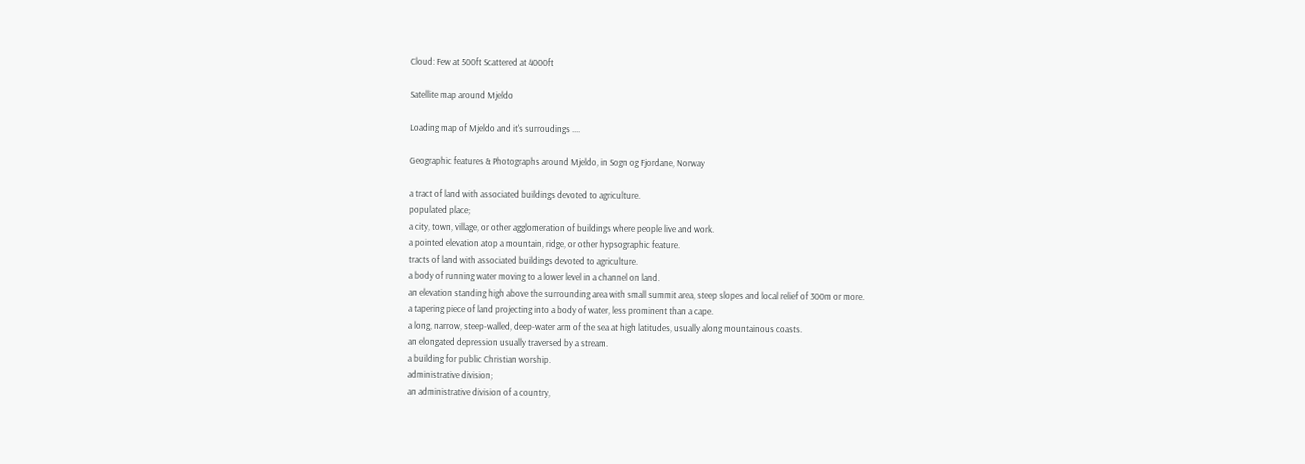Cloud: Few at 500ft Scattered at 4000ft

Satellite map around Mjeldo

Loading map of Mjeldo and it's surroudings ....

Geographic features & Photographs around Mjeldo, in Sogn og Fjordane, Norway

a tract of land with associated buildings devoted to agriculture.
populated place;
a city, town, village, or other agglomeration of buildings where people live and work.
a pointed elevation atop a mountain, ridge, or other hypsographic feature.
tracts of land with associated buildings devoted to agriculture.
a body of running water moving to a lower level in a channel on land.
an elevation standing high above the surrounding area with small summit area, steep slopes and local relief of 300m or more.
a tapering piece of land projecting into a body of water, less prominent than a cape.
a long, narrow, steep-walled, deep-water arm of the sea at high latitudes, usually along mountainous coasts.
an elongated depression usually traversed by a stream.
a building for public Christian worship.
administrative division;
an administrative division of a country,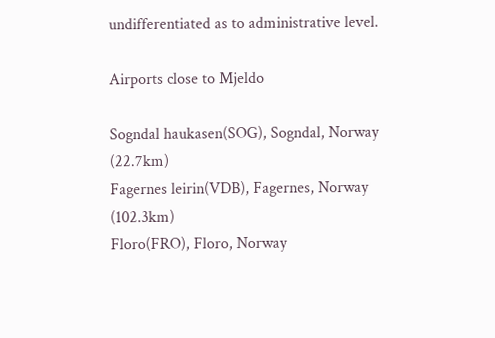undifferentiated as to administrative level.

Airports close to Mjeldo

Sogndal haukasen(SOG), Sogndal, Norway (22.7km)
Fagernes leirin(VDB), Fagernes, Norway (102.3km)
Floro(FRO), Floro, Norway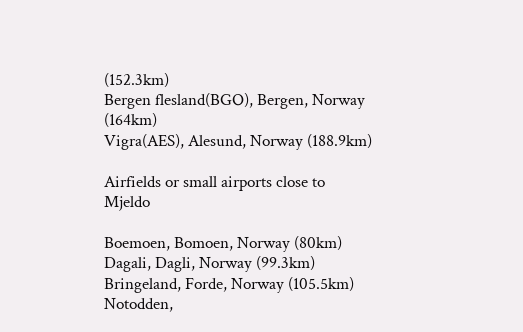(152.3km)
Bergen flesland(BGO), Bergen, Norway (164km)
Vigra(AES), Alesund, Norway (188.9km)

Airfields or small airports close to Mjeldo

Boemoen, Bomoen, Norway (80km)
Dagali, Dagli, Norway (99.3km)
Bringeland, Forde, Norway (105.5km)
Notodden,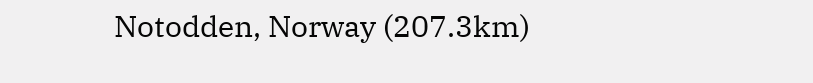Notodden, Norway (207.3km)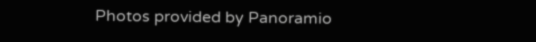Photos provided by Panoramio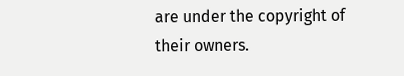are under the copyright of their owners.